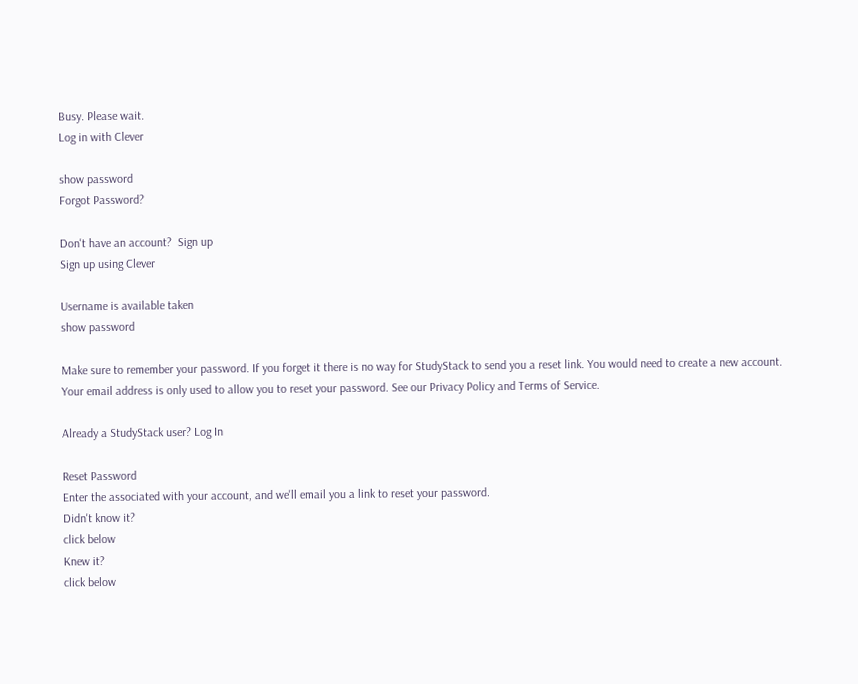Busy. Please wait.
Log in with Clever

show password
Forgot Password?

Don't have an account?  Sign up
Sign up using Clever

Username is available taken
show password

Make sure to remember your password. If you forget it there is no way for StudyStack to send you a reset link. You would need to create a new account.
Your email address is only used to allow you to reset your password. See our Privacy Policy and Terms of Service.

Already a StudyStack user? Log In

Reset Password
Enter the associated with your account, and we'll email you a link to reset your password.
Didn't know it?
click below
Knew it?
click below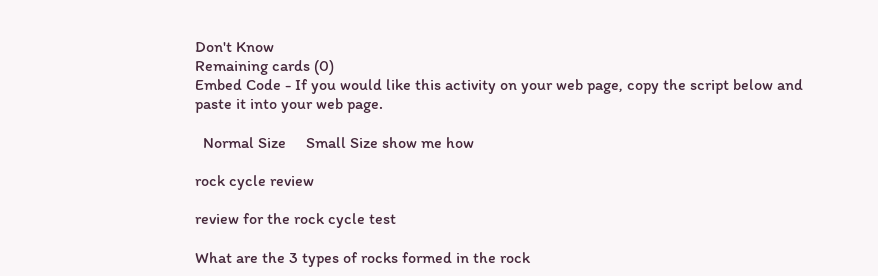Don't Know
Remaining cards (0)
Embed Code - If you would like this activity on your web page, copy the script below and paste it into your web page.

  Normal Size     Small Size show me how

rock cycle review

review for the rock cycle test

What are the 3 types of rocks formed in the rock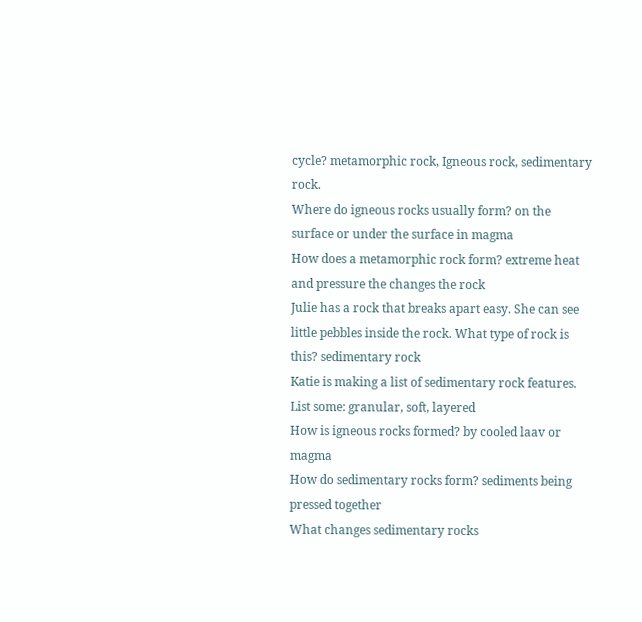cycle? metamorphic rock, Igneous rock, sedimentary rock.
Where do igneous rocks usually form? on the surface or under the surface in magma
How does a metamorphic rock form? extreme heat and pressure the changes the rock
Julie has a rock that breaks apart easy. She can see little pebbles inside the rock. What type of rock is this? sedimentary rock
Katie is making a list of sedimentary rock features. List some: granular, soft, layered
How is igneous rocks formed? by cooled laav or magma
How do sedimentary rocks form? sediments being pressed together
What changes sedimentary rocks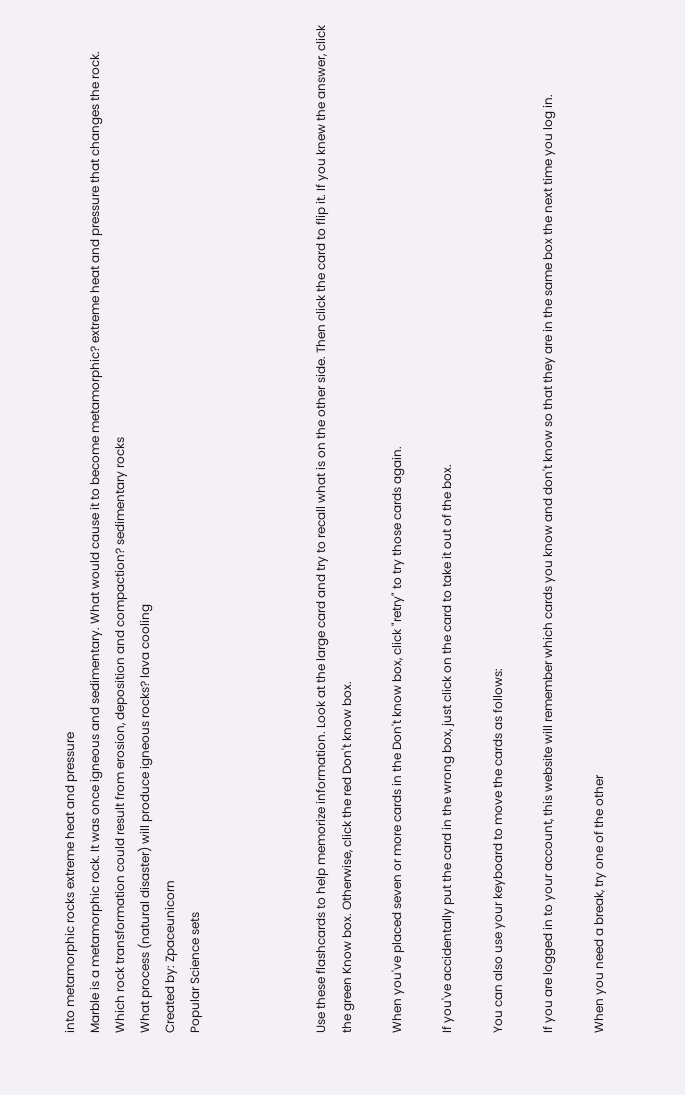into metamorphic rocks extreme heat and pressure
Marble is a metamorphic rock. It was once igneous and sedimentary. What would cause it to become metamorphic? extreme heat and pressure that changes the rock.
Which rock transformation could result from erosion, deposition and compaction? sedimentary rocks
What process (natural disaster) will produce igneous rocks? lava cooling
Created by: Zpaceunicorn
Popular Science sets




Use these flashcards to help memorize information. Look at the large card and try to recall what is on the other side. Then click the card to flip it. If you knew the answer, click the green Know box. Otherwise, click the red Don't know box.

When you've placed seven or more cards in the Don't know box, click "retry" to try those cards again.

If you've accidentally put the card in the wrong box, just click on the card to take it out of the box.

You can also use your keyboard to move the cards as follows:

If you are logged in to your account, this website will remember which cards you know and don't know so that they are in the same box the next time you log in.

When you need a break, try one of the other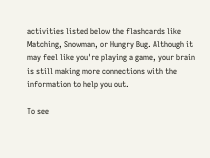activities listed below the flashcards like Matching, Snowman, or Hungry Bug. Although it may feel like you're playing a game, your brain is still making more connections with the information to help you out.

To see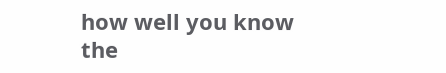how well you know the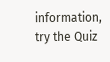information, try the Quiz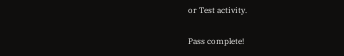or Test activity.

Pass complete!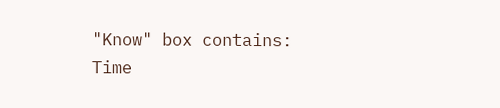"Know" box contains:
Time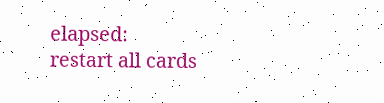elapsed:
restart all cards